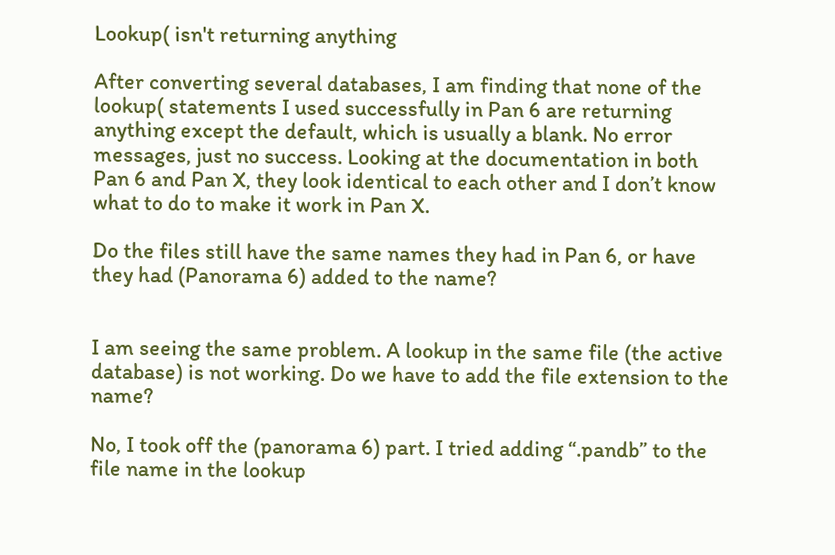Lookup( isn't returning anything

After converting several databases, I am finding that none of the lookup( statements I used successfully in Pan 6 are returning anything except the default, which is usually a blank. No error messages, just no success. Looking at the documentation in both Pan 6 and Pan X, they look identical to each other and I don’t know what to do to make it work in Pan X.

Do the files still have the same names they had in Pan 6, or have they had (Panorama 6) added to the name?


I am seeing the same problem. A lookup in the same file (the active database) is not working. Do we have to add the file extension to the name?

No, I took off the (panorama 6) part. I tried adding “.pandb” to the file name in the lookup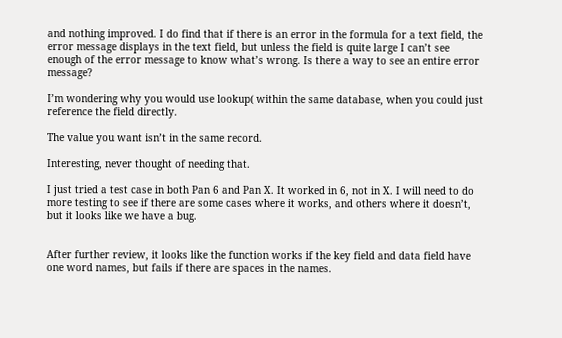and nothing improved. I do find that if there is an error in the formula for a text field, the error message displays in the text field, but unless the field is quite large I can’t see enough of the error message to know what’s wrong. Is there a way to see an entire error message?

I’m wondering why you would use lookup( within the same database, when you could just reference the field directly.

The value you want isn’t in the same record.

Interesting, never thought of needing that.

I just tried a test case in both Pan 6 and Pan X. It worked in 6, not in X. I will need to do more testing to see if there are some cases where it works, and others where it doesn’t, but it looks like we have a bug.


After further review, it looks like the function works if the key field and data field have one word names, but fails if there are spaces in the names.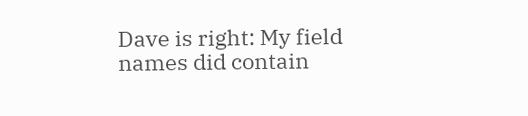Dave is right: My field names did contain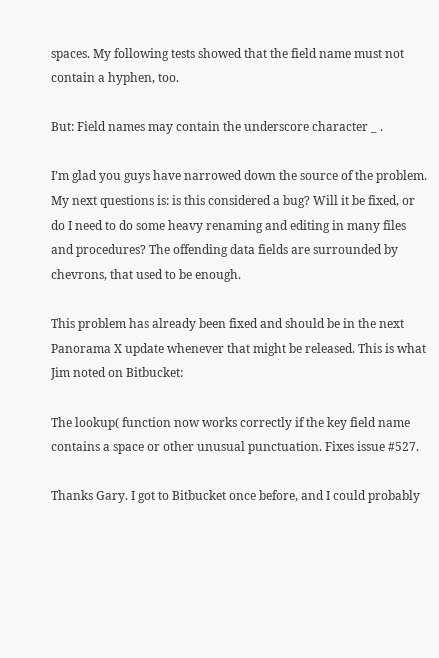spaces. My following tests showed that the field name must not contain a hyphen, too.

But: Field names may contain the underscore character _ .

I’m glad you guys have narrowed down the source of the problem. My next questions is: is this considered a bug? Will it be fixed, or do I need to do some heavy renaming and editing in many files and procedures? The offending data fields are surrounded by chevrons, that used to be enough.

This problem has already been fixed and should be in the next Panorama X update whenever that might be released. This is what Jim noted on Bitbucket:

The lookup( function now works correctly if the key field name contains a space or other unusual punctuation. Fixes issue #527.

Thanks Gary. I got to Bitbucket once before, and I could probably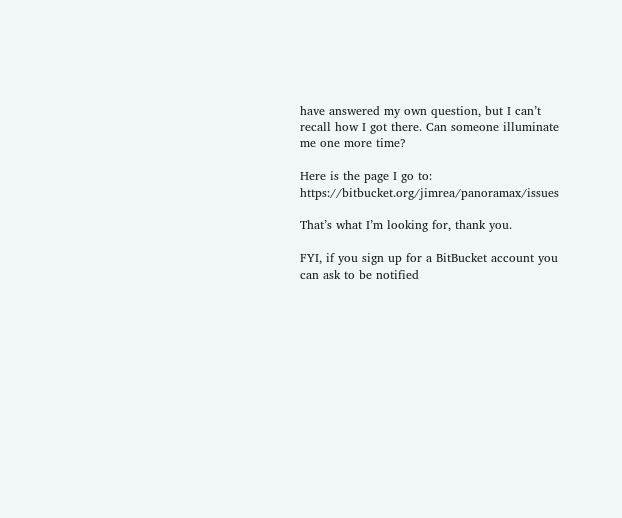have answered my own question, but I can’t recall how I got there. Can someone illuminate me one more time?

Here is the page I go to: https://bitbucket.org/jimrea/panoramax/issues

That’s what I’m looking for, thank you.

FYI, if you sign up for a BitBucket account you can ask to be notified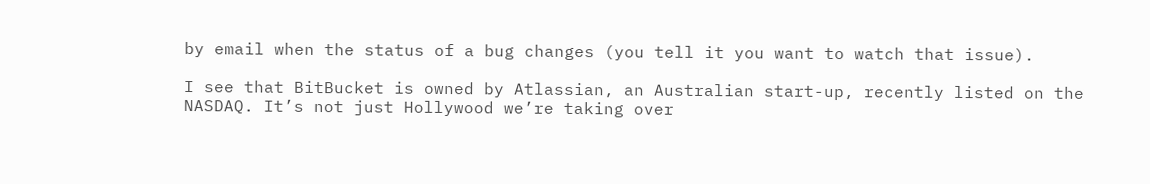by email when the status of a bug changes (you tell it you want to watch that issue).

I see that BitBucket is owned by Atlassian, an Australian start-up, recently listed on the NASDAQ. It’s not just Hollywood we’re taking over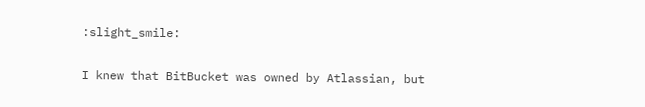:slight_smile:


I knew that BitBucket was owned by Atlassian, but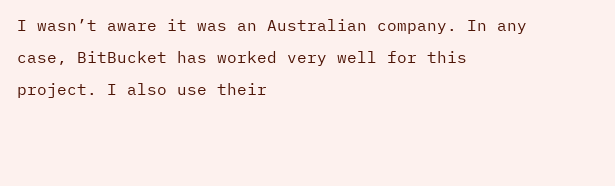I wasn’t aware it was an Australian company. In any case, BitBucket has worked very well for this project. I also use their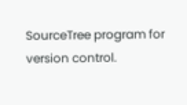SourceTree program for version control.